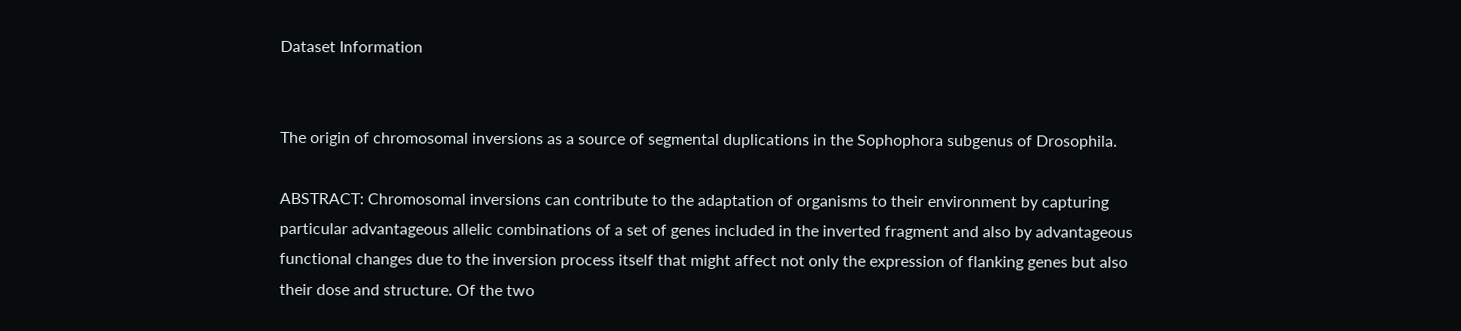Dataset Information


The origin of chromosomal inversions as a source of segmental duplications in the Sophophora subgenus of Drosophila.

ABSTRACT: Chromosomal inversions can contribute to the adaptation of organisms to their environment by capturing particular advantageous allelic combinations of a set of genes included in the inverted fragment and also by advantageous functional changes due to the inversion process itself that might affect not only the expression of flanking genes but also their dose and structure. Of the two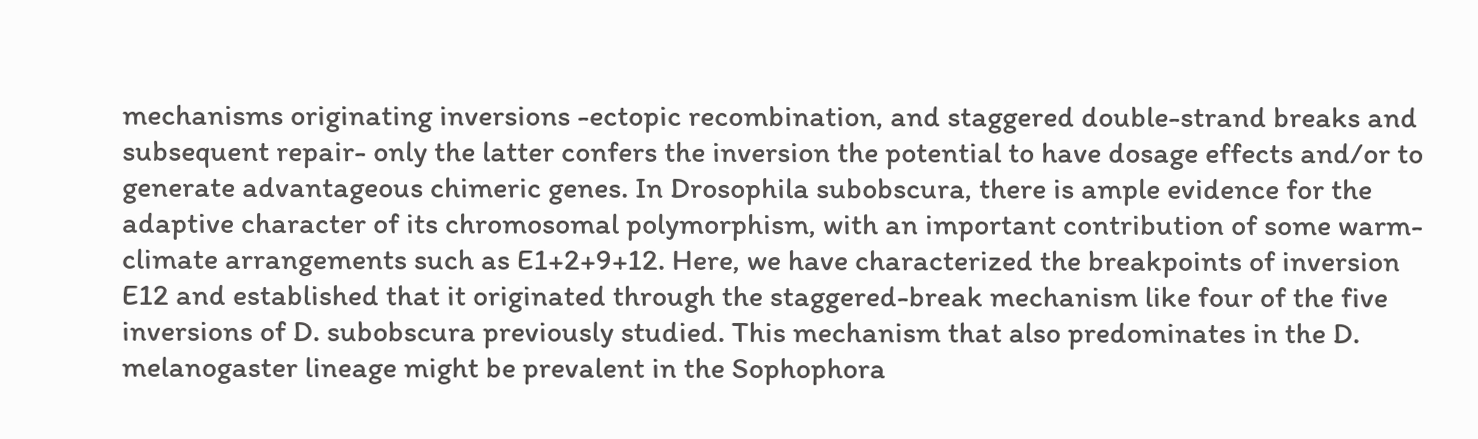mechanisms originating inversions -ectopic recombination, and staggered double-strand breaks and subsequent repair- only the latter confers the inversion the potential to have dosage effects and/or to generate advantageous chimeric genes. In Drosophila subobscura, there is ample evidence for the adaptive character of its chromosomal polymorphism, with an important contribution of some warm-climate arrangements such as E1+2+9+12. Here, we have characterized the breakpoints of inversion E12 and established that it originated through the staggered-break mechanism like four of the five inversions of D. subobscura previously studied. This mechanism that also predominates in the D. melanogaster lineage might be prevalent in the Sophophora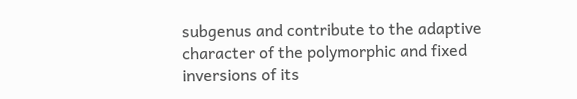subgenus and contribute to the adaptive character of the polymorphic and fixed inversions of its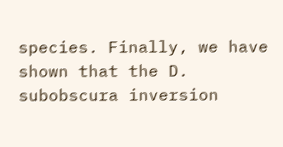species. Finally, we have shown that the D. subobscura inversion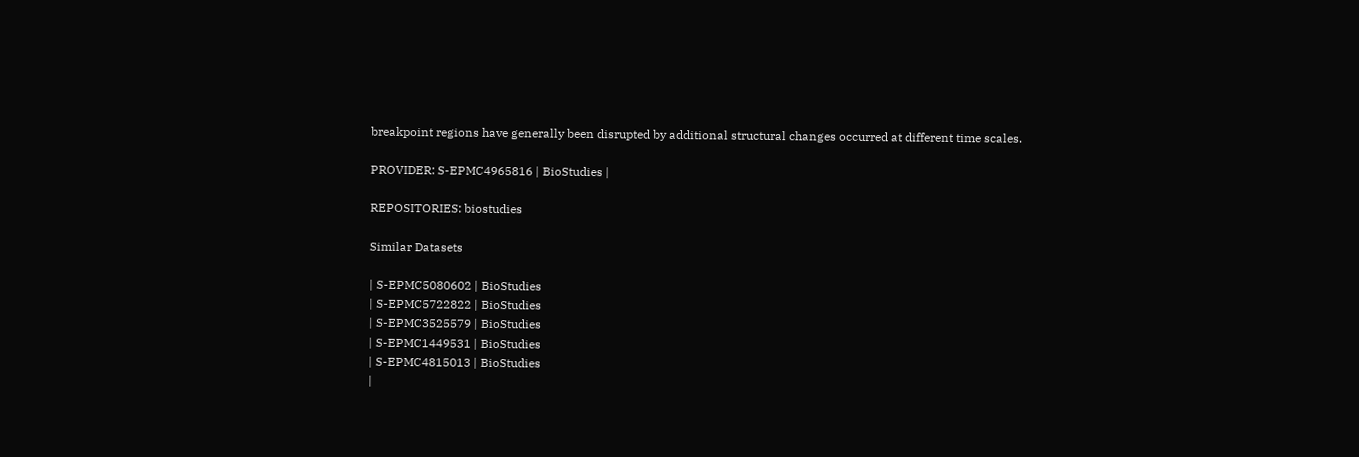breakpoint regions have generally been disrupted by additional structural changes occurred at different time scales.

PROVIDER: S-EPMC4965816 | BioStudies |

REPOSITORIES: biostudies

Similar Datasets

| S-EPMC5080602 | BioStudies
| S-EPMC5722822 | BioStudies
| S-EPMC3525579 | BioStudies
| S-EPMC1449531 | BioStudies
| S-EPMC4815013 | BioStudies
|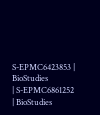S-EPMC6423853 | BioStudies
| S-EPMC6861252 | BioStudies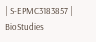| S-EPMC3183857 | BioStudies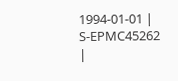1994-01-01 | S-EPMC45262 |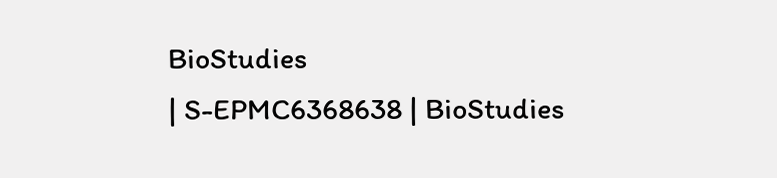BioStudies
| S-EPMC6368638 | BioStudies